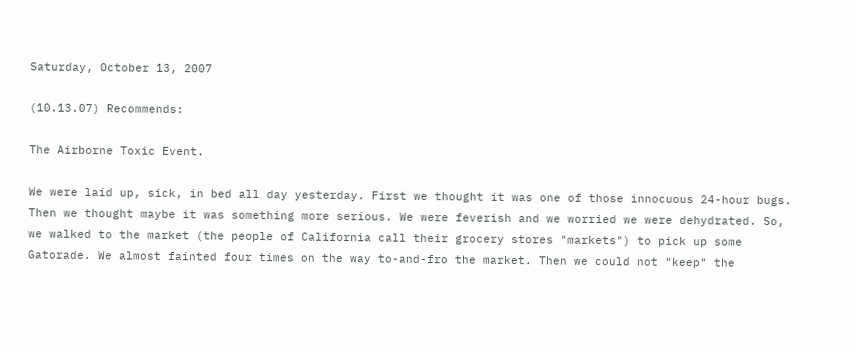Saturday, October 13, 2007

(10.13.07) Recommends:

The Airborne Toxic Event.

We were laid up, sick, in bed all day yesterday. First we thought it was one of those innocuous 24-hour bugs. Then we thought maybe it was something more serious. We were feverish and we worried we were dehydrated. So, we walked to the market (the people of California call their grocery stores "markets") to pick up some Gatorade. We almost fainted four times on the way to-and-fro the market. Then we could not "keep" the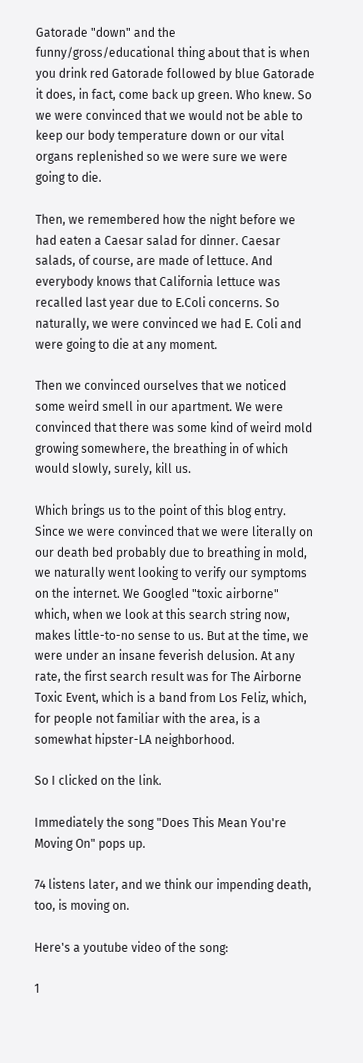Gatorade "down" and the funny/gross/educational thing about that is when you drink red Gatorade followed by blue Gatorade it does, in fact, come back up green. Who knew. So we were convinced that we would not be able to keep our body temperature down or our vital organs replenished so we were sure we were going to die.

Then, we remembered how the night before we had eaten a Caesar salad for dinner. Caesar salads, of course, are made of lettuce. And everybody knows that California lettuce was recalled last year due to E.Coli concerns. So naturally, we were convinced we had E. Coli and were going to die at any moment.

Then we convinced ourselves that we noticed some weird smell in our apartment. We were convinced that there was some kind of weird mold growing somewhere, the breathing in of which would slowly, surely, kill us.

Which brings us to the point of this blog entry. Since we were convinced that we were literally on our death bed probably due to breathing in mold, we naturally went looking to verify our symptoms on the internet. We Googled "toxic airborne" which, when we look at this search string now, makes little-to-no sense to us. But at the time, we were under an insane feverish delusion. At any rate, the first search result was for The Airborne Toxic Event, which is a band from Los Feliz, which, for people not familiar with the area, is a somewhat hipster-LA neighborhood.

So I clicked on the link.

Immediately the song "Does This Mean You're Moving On" pops up.

74 listens later, and we think our impending death, too, is moving on.

Here's a youtube video of the song:

1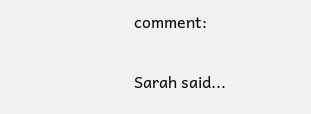comment:

Sarah said...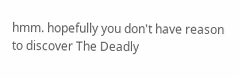hmm. hopefully you don't have reason to discover The Deadly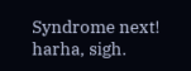Syndrome next! harha, sigh.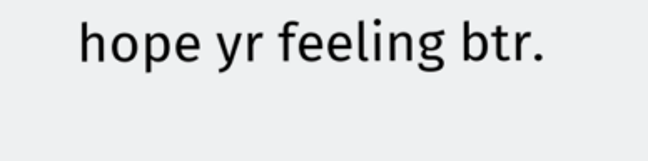hope yr feeling btr.